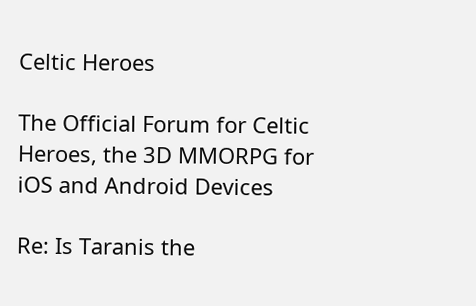Celtic Heroes

The Official Forum for Celtic Heroes, the 3D MMORPG for iOS and Android Devices

Re: Is Taranis the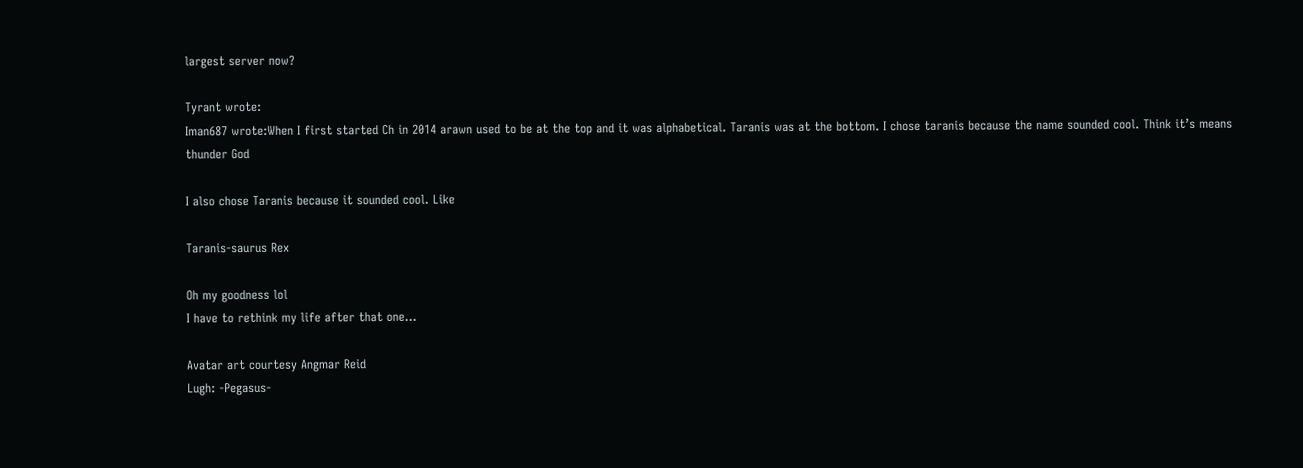largest server now?

Tyrant wrote:
Iman687 wrote:When I first started Ch in 2014 arawn used to be at the top and it was alphabetical. Taranis was at the bottom. I chose taranis because the name sounded cool. Think it’s means thunder God

I also chose Taranis because it sounded cool. Like

Taranis-saurus Rex

Oh my goodness lol
I have to rethink my life after that one...

Avatar art courtesy Angmar Reid
Lugh: -Pegasus-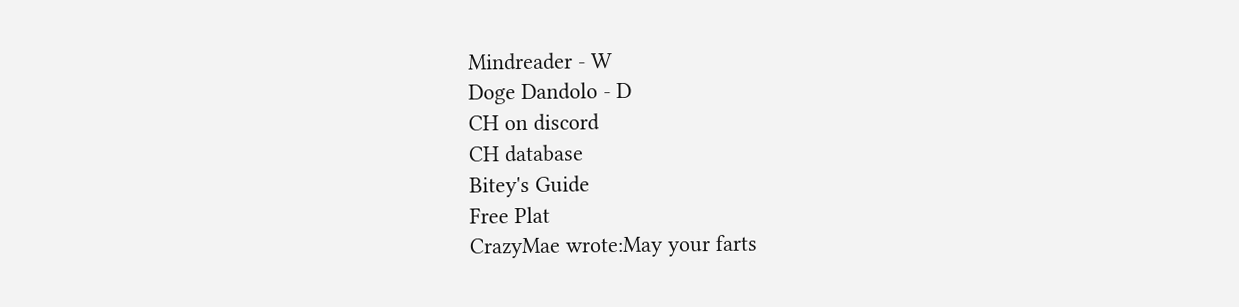Mindreader - W
Doge Dandolo - D
CH on discord
CH database
Bitey's Guide
Free Plat
CrazyMae wrote:May your farts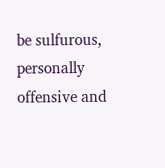be sulfurous, personally offensive and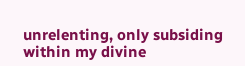unrelenting, only subsiding within my divine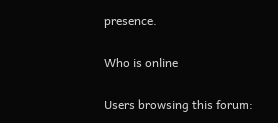presence.

Who is online

Users browsing this forum: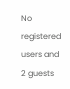No registered users and 2 guests